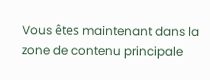Vous êtes maintenant dans la zone de contenu principale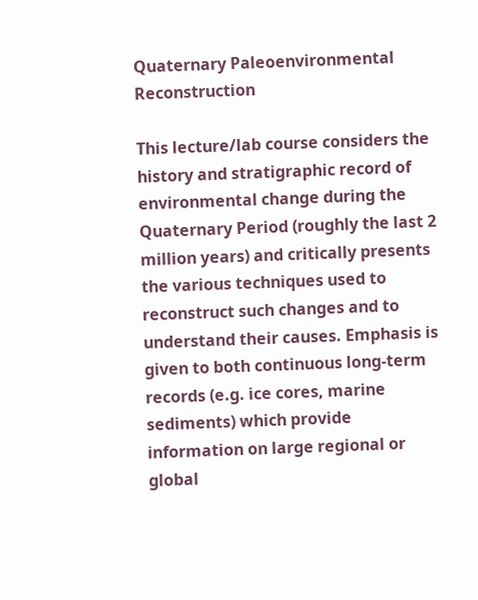Quaternary Paleoenvironmental Reconstruction

This lecture/lab course considers the history and stratigraphic record of environmental change during the Quaternary Period (roughly the last 2 million years) and critically presents the various techniques used to reconstruct such changes and to understand their causes. Emphasis is given to both continuous long-term records (e.g. ice cores, marine sediments) which provide information on large regional or global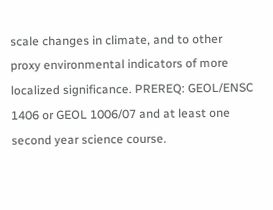scale changes in climate, and to other proxy environmental indicators of more localized significance. PREREQ: GEOL/ENSC 1406 or GEOL 1006/07 and at least one second year science course.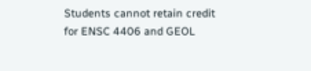Students cannot retain credit for ENSC 4406 and GEOL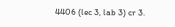4406 (lec 3, lab 3) cr 3.